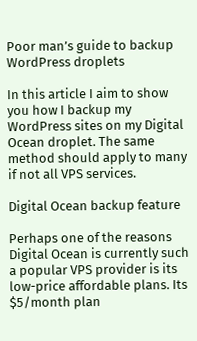Poor man’s guide to backup WordPress droplets

In this article I aim to show you how I backup my WordPress sites on my Digital Ocean droplet. The same method should apply to many if not all VPS services.

Digital Ocean backup feature

Perhaps one of the reasons Digital Ocean is currently such a popular VPS provider is its low-price affordable plans. Its $5/month plan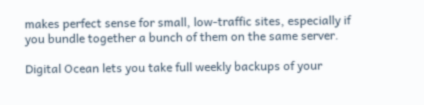makes perfect sense for small, low-traffic sites, especially if you bundle together a bunch of them on the same server.

Digital Ocean lets you take full weekly backups of your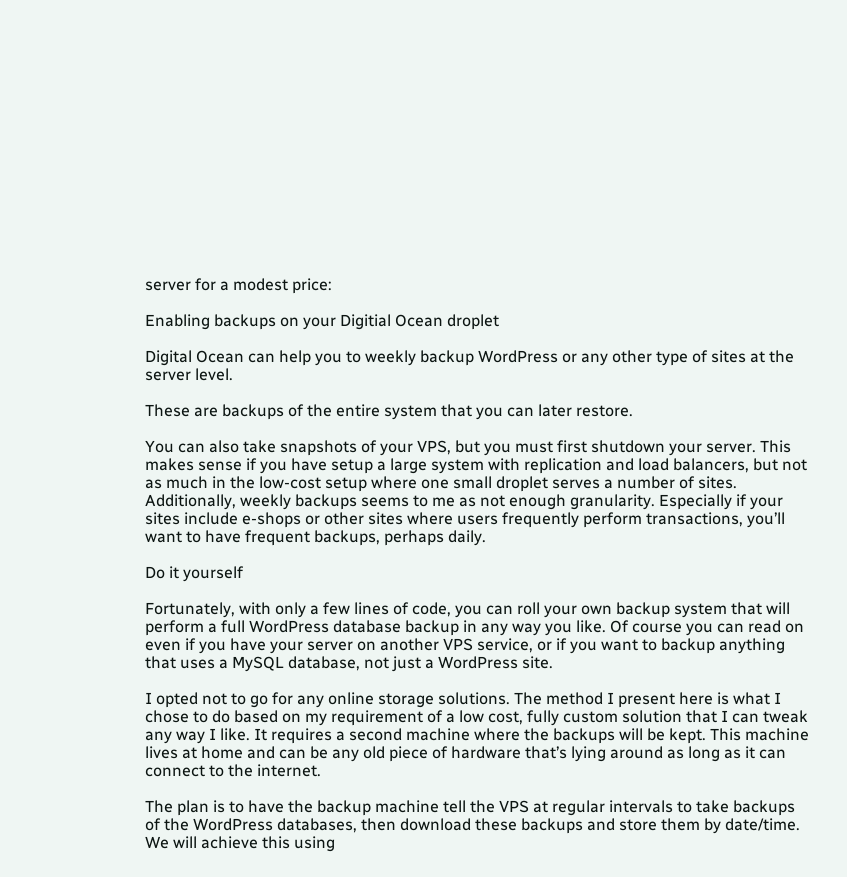server for a modest price:

Enabling backups on your Digitial Ocean droplet

Digital Ocean can help you to weekly backup WordPress or any other type of sites at the server level.

These are backups of the entire system that you can later restore.

You can also take snapshots of your VPS, but you must first shutdown your server. This makes sense if you have setup a large system with replication and load balancers, but not as much in the low-cost setup where one small droplet serves a number of sites. Additionally, weekly backups seems to me as not enough granularity. Especially if your sites include e-shops or other sites where users frequently perform transactions, you’ll want to have frequent backups, perhaps daily.

Do it yourself

Fortunately, with only a few lines of code, you can roll your own backup system that will perform a full WordPress database backup in any way you like. Of course you can read on even if you have your server on another VPS service, or if you want to backup anything that uses a MySQL database, not just a WordPress site.

I opted not to go for any online storage solutions. The method I present here is what I chose to do based on my requirement of a low cost, fully custom solution that I can tweak any way I like. It requires a second machine where the backups will be kept. This machine lives at home and can be any old piece of hardware that’s lying around as long as it can connect to the internet.

The plan is to have the backup machine tell the VPS at regular intervals to take backups of the WordPress databases, then download these backups and store them by date/time. We will achieve this using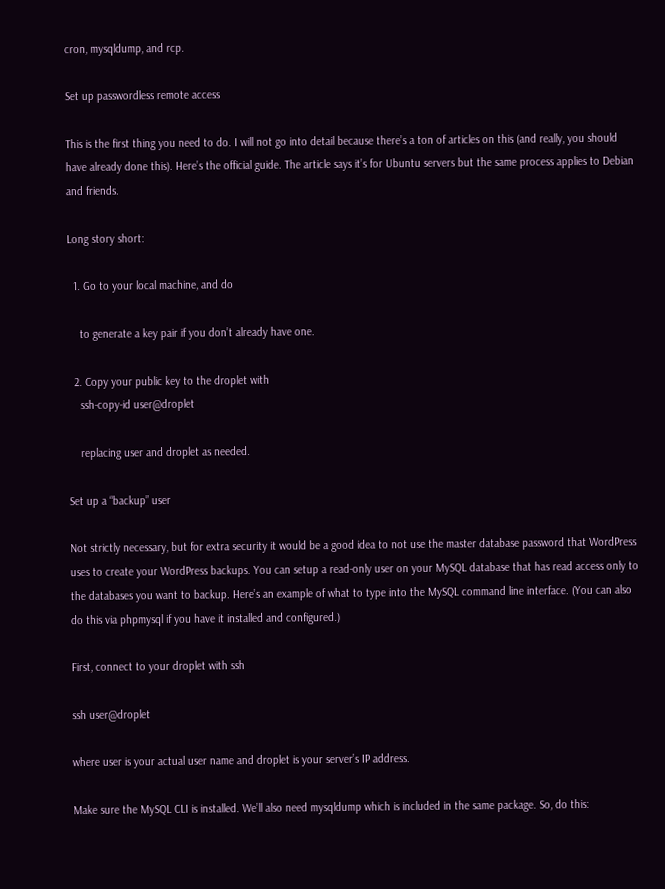cron, mysqldump, and rcp.

Set up passwordless remote access

This is the first thing you need to do. I will not go into detail because there’s a ton of articles on this (and really, you should have already done this). Here’s the official guide. The article says it’s for Ubuntu servers but the same process applies to Debian and friends.

Long story short:

  1. Go to your local machine, and do

    to generate a key pair if you don’t already have one.

  2. Copy your public key to the droplet with
    ssh-copy-id user@droplet

    replacing user and droplet as needed.

Set up a “backup” user

Not strictly necessary, but for extra security it would be a good idea to not use the master database password that WordPress uses to create your WordPress backups. You can setup a read-only user on your MySQL database that has read access only to the databases you want to backup. Here’s an example of what to type into the MySQL command line interface. (You can also do this via phpmysql if you have it installed and configured.)

First, connect to your droplet with ssh

ssh user@droplet

where user is your actual user name and droplet is your server’s IP address.

Make sure the MySQL CLI is installed. We’ll also need mysqldump which is included in the same package. So, do this: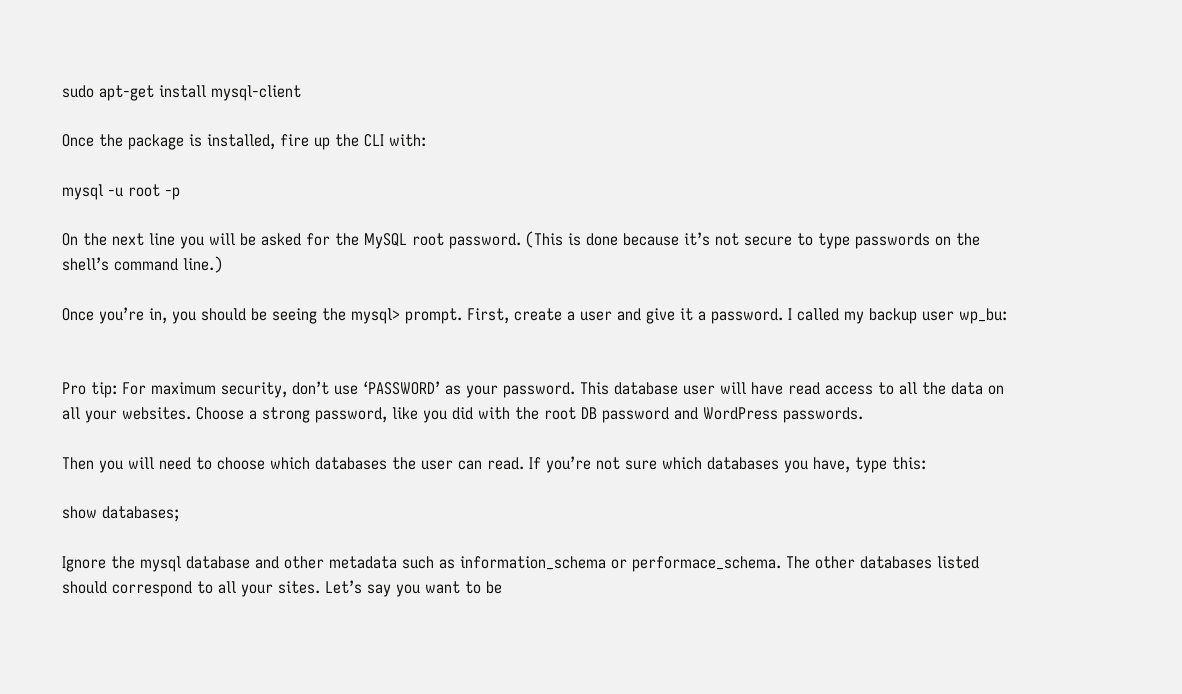sudo apt-get install mysql-client

Once the package is installed, fire up the CLI with:

mysql -u root -p

On the next line you will be asked for the MySQL root password. (This is done because it’s not secure to type passwords on the shell’s command line.)

Once you’re in, you should be seeing the mysql> prompt. First, create a user and give it a password. I called my backup user wp_bu:


Pro tip: For maximum security, don’t use ‘PASSWORD’ as your password. This database user will have read access to all the data on all your websites. Choose a strong password, like you did with the root DB password and WordPress passwords.

Then you will need to choose which databases the user can read. If you’re not sure which databases you have, type this:

show databases;

Ignore the mysql database and other metadata such as information_schema or performace_schema. The other databases listed should correspond to all your sites. Let’s say you want to be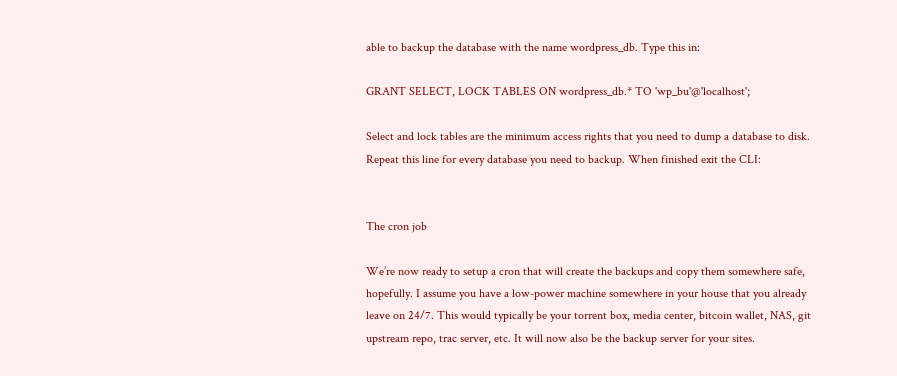able to backup the database with the name wordpress_db. Type this in:

GRANT SELECT, LOCK TABLES ON wordpress_db.* TO 'wp_bu'@'localhost';

Select and lock tables are the minimum access rights that you need to dump a database to disk. Repeat this line for every database you need to backup. When finished exit the CLI:


The cron job

We’re now ready to setup a cron that will create the backups and copy them somewhere safe, hopefully. I assume you have a low-power machine somewhere in your house that you already leave on 24/7. This would typically be your torrent box, media center, bitcoin wallet, NAS, git upstream repo, trac server, etc. It will now also be the backup server for your sites.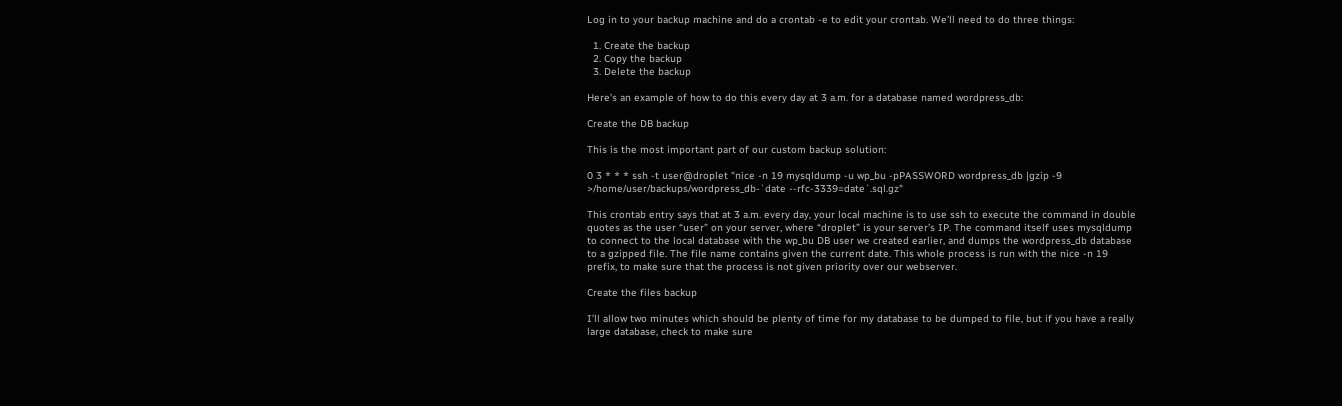Log in to your backup machine and do a crontab -e to edit your crontab. We’ll need to do three things:

  1. Create the backup
  2. Copy the backup
  3. Delete the backup

Here’s an example of how to do this every day at 3 a.m. for a database named wordpress_db:

Create the DB backup

This is the most important part of our custom backup solution:

0 3 * * * ssh -t user@droplet "nice -n 19 mysqldump -u wp_bu -pPASSWORD wordpress_db |gzip -9 >/home/user/backups/wordpress_db-`date --rfc-3339=date`.sql.gz"

This crontab entry says that at 3 a.m. every day, your local machine is to use ssh to execute the command in double quotes as the user “user” on your server, where “droplet” is your server’s IP. The command itself uses mysqldump to connect to the local database with the wp_bu DB user we created earlier, and dumps the wordpress_db database to a gzipped file. The file name contains given the current date. This whole process is run with the nice -n 19 prefix, to make sure that the process is not given priority over our webserver.

Create the files backup

I’ll allow two minutes which should be plenty of time for my database to be dumped to file, but if you have a really large database, check to make sure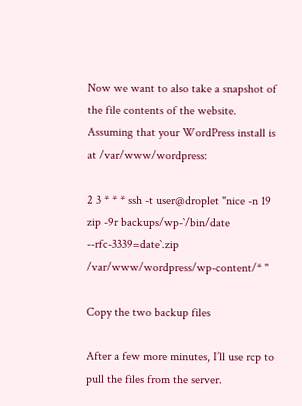Now we want to also take a snapshot of the file contents of the website. Assuming that your WordPress install is at /var/www/wordpress:

2 3 * * * ssh -t user@droplet "nice -n 19 zip -9r backups/wp-`/bin/date --rfc-3339=date`.zip /var/www/wordpress/wp-content/* "

Copy the two backup files

After a few more minutes, I’ll use rcp to pull the files from the server.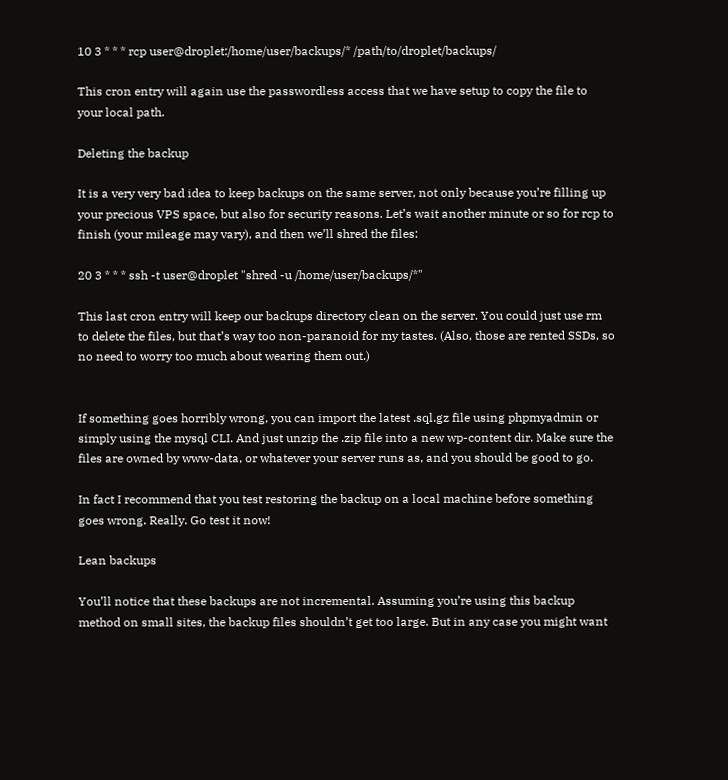10 3 * * * rcp user@droplet:/home/user/backups/* /path/to/droplet/backups/

This cron entry will again use the passwordless access that we have setup to copy the file to your local path.

Deleting the backup

It is a very very bad idea to keep backups on the same server, not only because you’re filling up your precious VPS space, but also for security reasons. Let’s wait another minute or so for rcp to finish (your mileage may vary), and then we’ll shred the files:

20 3 * * * ssh -t user@droplet "shred -u /home/user/backups/*"

This last cron entry will keep our backups directory clean on the server. You could just use rm to delete the files, but that’s way too non-paranoid for my tastes. (Also, those are rented SSDs, so no need to worry too much about wearing them out.)


If something goes horribly wrong, you can import the latest .sql.gz file using phpmyadmin or simply using the mysql CLI. And just unzip the .zip file into a new wp-content dir. Make sure the files are owned by www-data, or whatever your server runs as, and you should be good to go.

In fact I recommend that you test restoring the backup on a local machine before something goes wrong. Really. Go test it now!

Lean backups

You’ll notice that these backups are not incremental. Assuming you’re using this backup method on small sites, the backup files shouldn’t get too large. But in any case you might want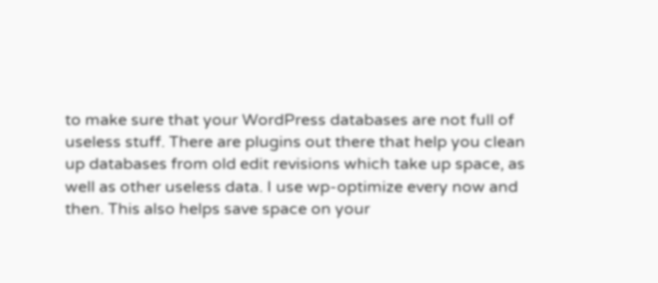to make sure that your WordPress databases are not full of useless stuff. There are plugins out there that help you clean up databases from old edit revisions which take up space, as well as other useless data. I use wp-optimize every now and then. This also helps save space on your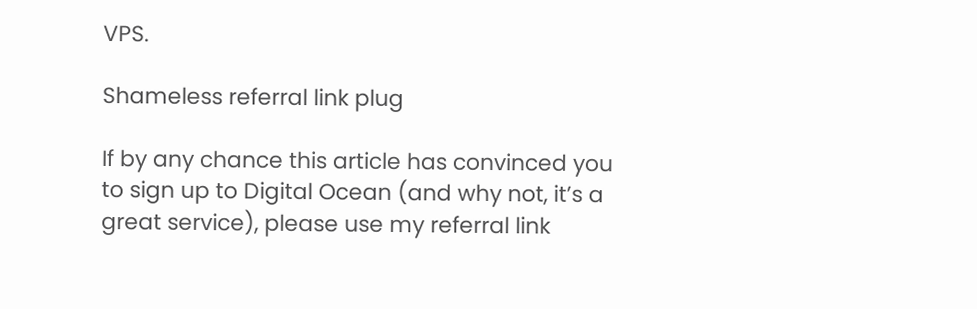VPS.

Shameless referral link plug

If by any chance this article has convinced you to sign up to Digital Ocean (and why not, it’s a great service), please use my referral link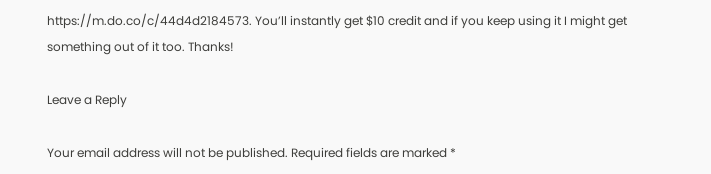https://m.do.co/c/44d4d2184573. You’ll instantly get $10 credit and if you keep using it I might get something out of it too. Thanks!

Leave a Reply

Your email address will not be published. Required fields are marked *